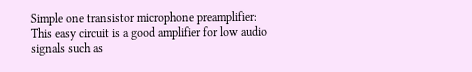Simple one transistor microphone preamplifier:
This easy circuit is a good amplifier for low audio signals such as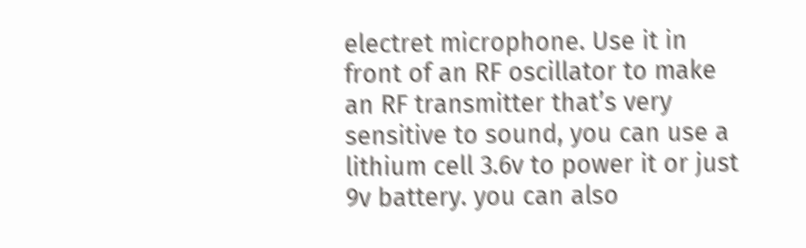electret microphone. Use it in front of an RF oscillator to make an RF transmitter that’s very sensitive to sound, you can use a lithium cell 3.6v to power it or just 9v battery. you can also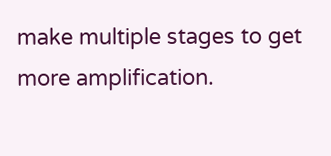make multiple stages to get more amplification.